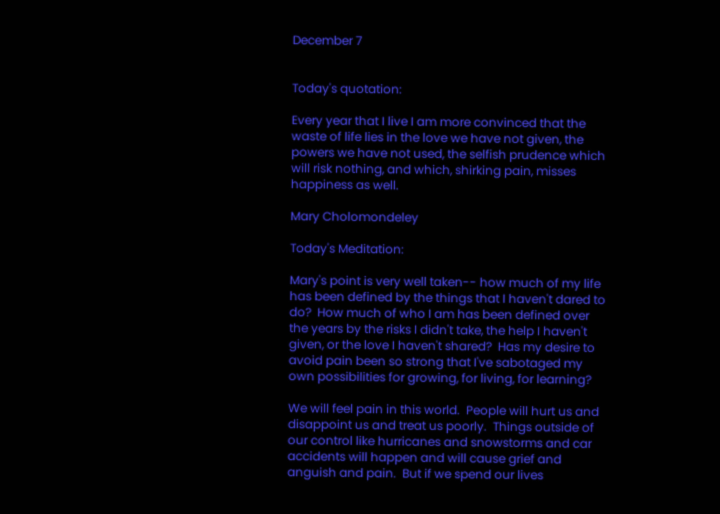December 7


Today's quotation:

Every year that I live I am more convinced that the waste of life lies in the love we have not given, the powers we have not used, the selfish prudence which will risk nothing, and which, shirking pain, misses happiness as well.

Mary Cholomondeley

Today's Meditation:

Mary's point is very well taken-- how much of my life has been defined by the things that I haven't dared to do?  How much of who I am has been defined over the years by the risks I didn't take, the help I haven't given, or the love I haven't shared?  Has my desire to avoid pain been so strong that I've sabotaged my own possibilities for growing, for living, for learning?

We will feel pain in this world.  People will hurt us and disappoint us and treat us poorly.  Things outside of our control like hurricanes and snowstorms and car accidents will happen and will cause grief and anguish and pain.  But if we spend our lives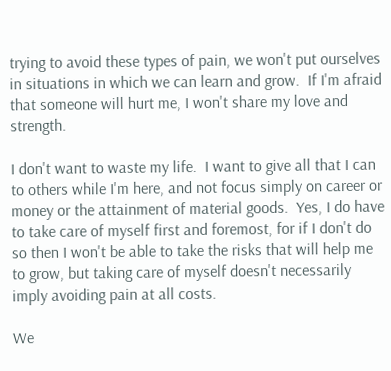trying to avoid these types of pain, we won't put ourselves in situations in which we can learn and grow.  If I'm afraid that someone will hurt me, I won't share my love and strength.

I don't want to waste my life.  I want to give all that I can to others while I'm here, and not focus simply on career or money or the attainment of material goods.  Yes, I do have to take care of myself first and foremost, for if I don't do so then I won't be able to take the risks that will help me to grow, but taking care of myself doesn't necessarily imply avoiding pain at all costs.

We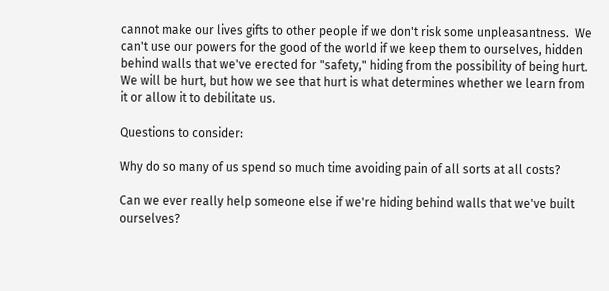cannot make our lives gifts to other people if we don't risk some unpleasantness.  We can't use our powers for the good of the world if we keep them to ourselves, hidden behind walls that we've erected for "safety," hiding from the possibility of being hurt.  We will be hurt, but how we see that hurt is what determines whether we learn from it or allow it to debilitate us.

Questions to consider:

Why do so many of us spend so much time avoiding pain of all sorts at all costs?

Can we ever really help someone else if we're hiding behind walls that we've built ourselves?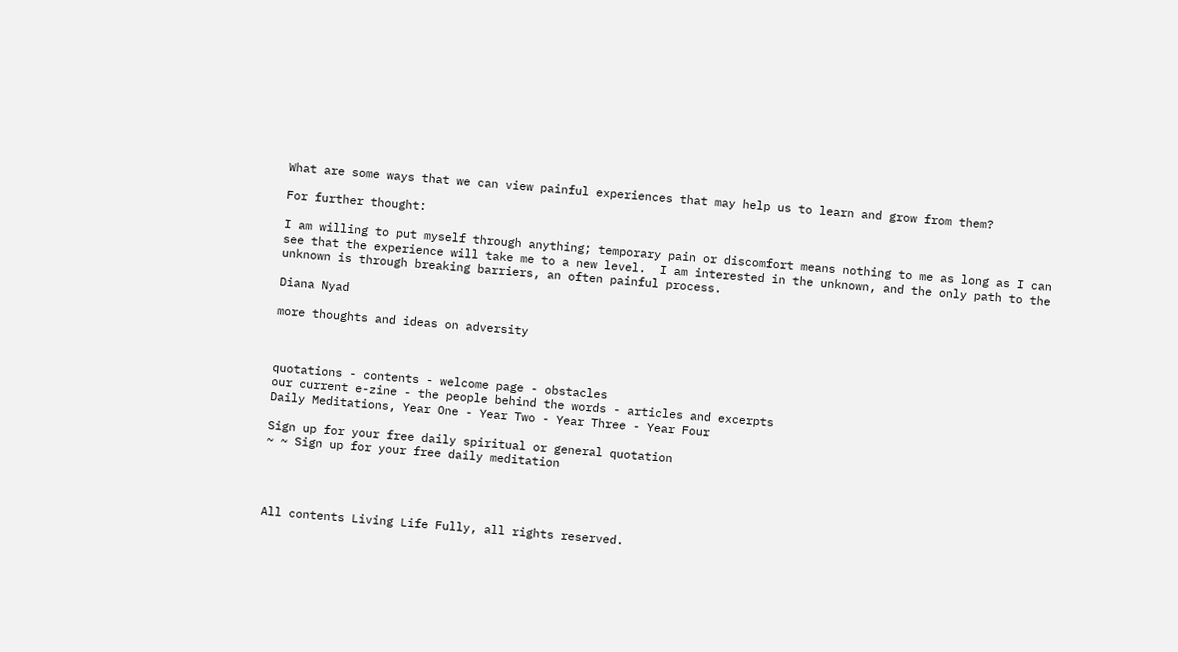What are some ways that we can view painful experiences that may help us to learn and grow from them?

For further thought:

I am willing to put myself through anything; temporary pain or discomfort means nothing to me as long as I can see that the experience will take me to a new level.  I am interested in the unknown, and the only path to the unknown is through breaking barriers, an often painful process.

Diana Nyad

more thoughts and ideas on adversity



quotations - contents - welcome page - obstacles
our current e-zine - the people behind the words - articles and excerpts
Daily Meditations, Year One - Year Two - Year Three - Year Four

Sign up for your free daily spiritual or general quotation
~ ~ Sign up for your free daily meditation




All contents Living Life Fully, all rights reserved.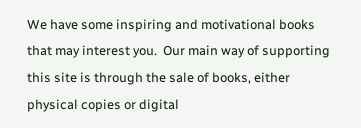We have some inspiring and motivational books that may interest you.  Our main way of supporting this site is through the sale of books, either physical copies or digital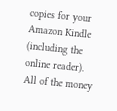copies for your Amazon Kindle (including the online reader).  All of the money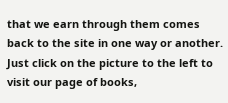that we earn through them comes back to the site in one way or another.  Just click on the picture to the left to visit our page of books,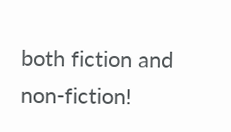both fiction and non-fiction!